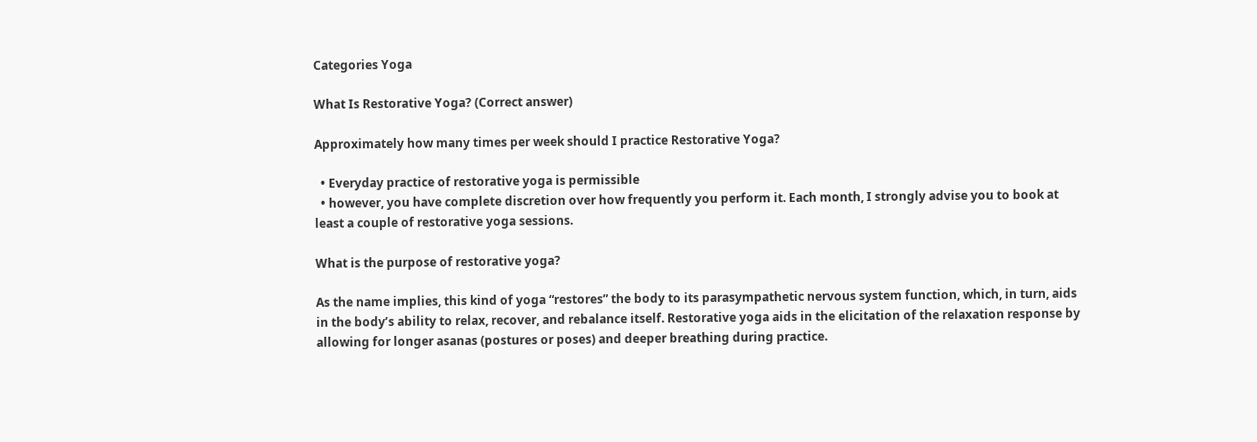Categories Yoga

What Is Restorative Yoga? (Correct answer)

Approximately how many times per week should I practice Restorative Yoga?

  • Everyday practice of restorative yoga is permissible
  • however, you have complete discretion over how frequently you perform it. Each month, I strongly advise you to book at least a couple of restorative yoga sessions.

What is the purpose of restorative yoga?

As the name implies, this kind of yoga “restores” the body to its parasympathetic nervous system function, which, in turn, aids in the body’s ability to relax, recover, and rebalance itself. Restorative yoga aids in the elicitation of the relaxation response by allowing for longer asanas (postures or poses) and deeper breathing during practice.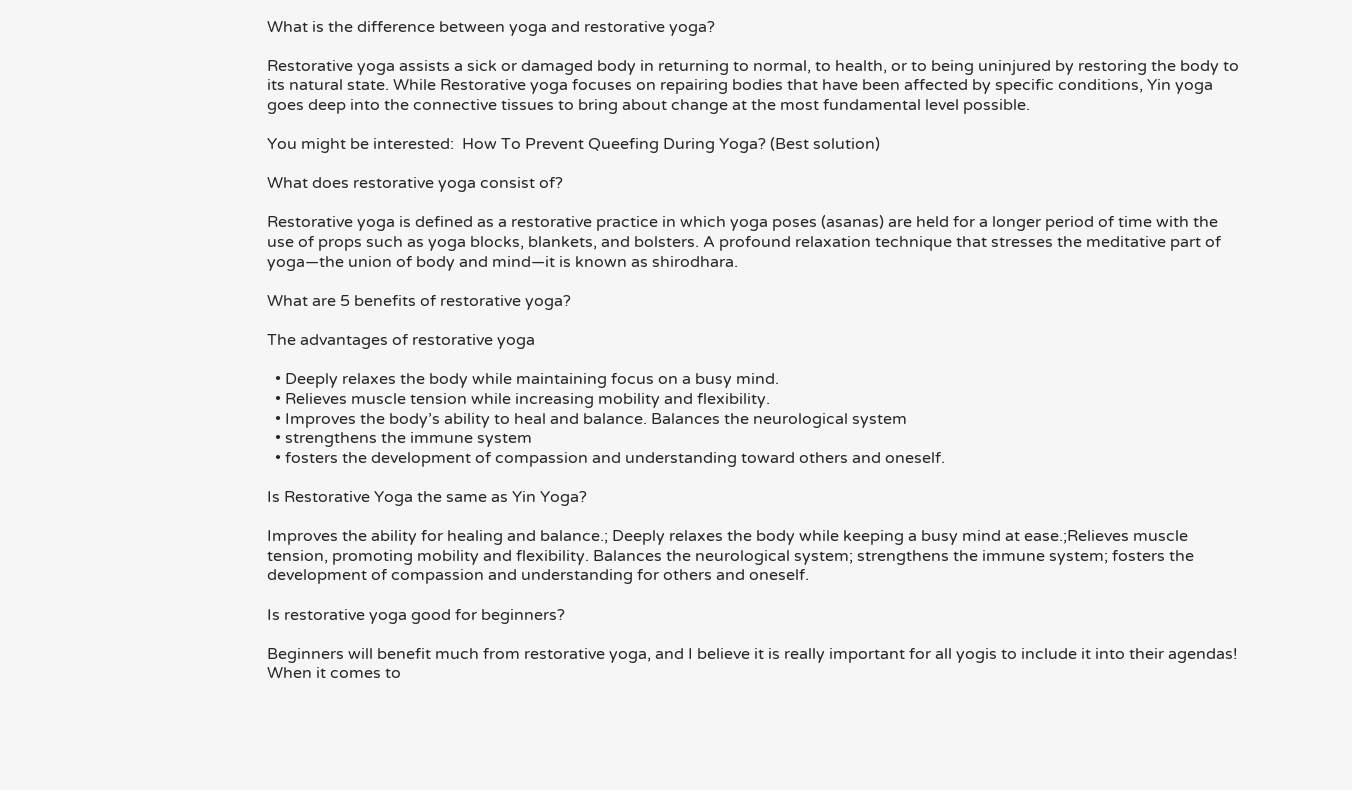What is the difference between yoga and restorative yoga?

Restorative yoga assists a sick or damaged body in returning to normal, to health, or to being uninjured by restoring the body to its natural state. While Restorative yoga focuses on repairing bodies that have been affected by specific conditions, Yin yoga goes deep into the connective tissues to bring about change at the most fundamental level possible.

You might be interested:  How To Prevent Queefing During Yoga? (Best solution)

What does restorative yoga consist of?

Restorative yoga is defined as a restorative practice in which yoga poses (asanas) are held for a longer period of time with the use of props such as yoga blocks, blankets, and bolsters. A profound relaxation technique that stresses the meditative part of yoga—the union of body and mind—it is known as shirodhara.

What are 5 benefits of restorative yoga?

The advantages of restorative yoga

  • Deeply relaxes the body while maintaining focus on a busy mind.
  • Relieves muscle tension while increasing mobility and flexibility.
  • Improves the body’s ability to heal and balance. Balances the neurological system
  • strengthens the immune system
  • fosters the development of compassion and understanding toward others and oneself.

Is Restorative Yoga the same as Yin Yoga?

Improves the ability for healing and balance.; Deeply relaxes the body while keeping a busy mind at ease.;Relieves muscle tension, promoting mobility and flexibility. Balances the neurological system; strengthens the immune system; fosters the development of compassion and understanding for others and oneself.

Is restorative yoga good for beginners?

Beginners will benefit much from restorative yoga, and I believe it is really important for all yogis to include it into their agendas! When it comes to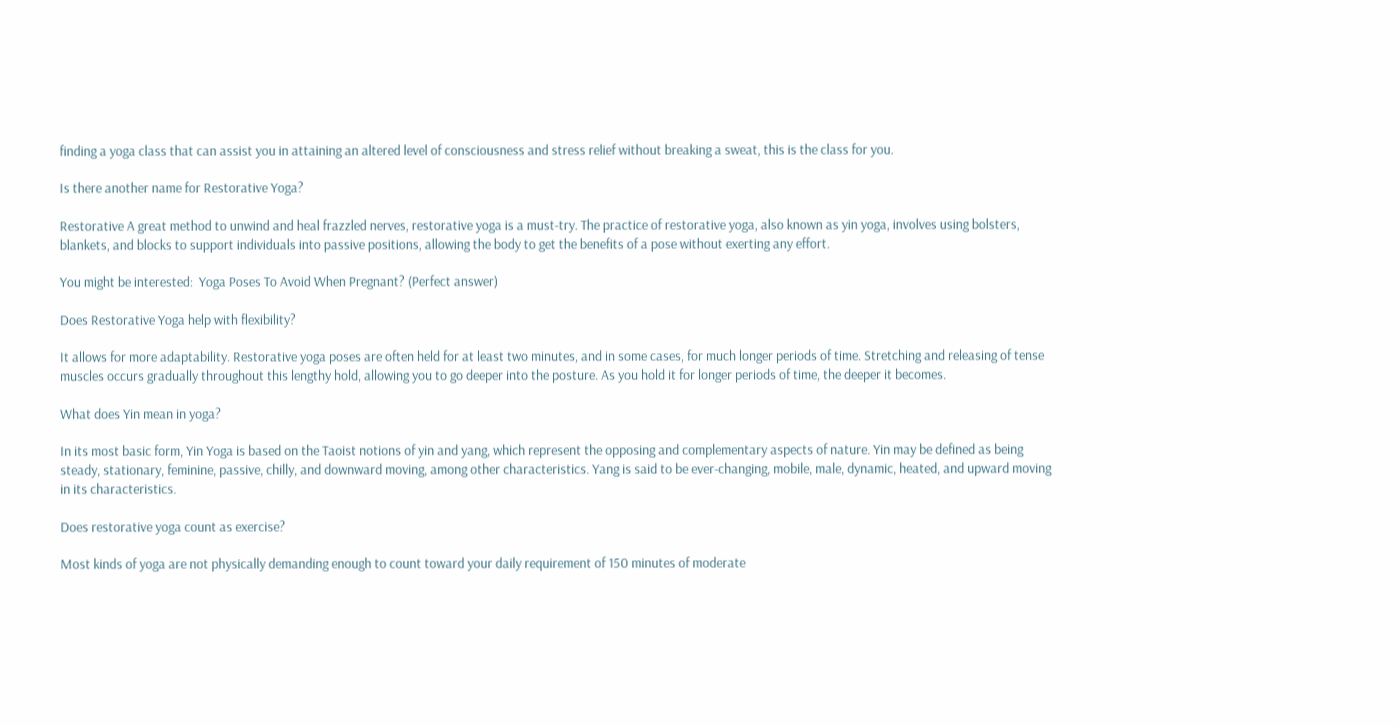finding a yoga class that can assist you in attaining an altered level of consciousness and stress relief without breaking a sweat, this is the class for you.

Is there another name for Restorative Yoga?

Restorative A great method to unwind and heal frazzled nerves, restorative yoga is a must-try. The practice of restorative yoga, also known as yin yoga, involves using bolsters, blankets, and blocks to support individuals into passive positions, allowing the body to get the benefits of a pose without exerting any effort.

You might be interested:  Yoga Poses To Avoid When Pregnant? (Perfect answer)

Does Restorative Yoga help with flexibility?

It allows for more adaptability. Restorative yoga poses are often held for at least two minutes, and in some cases, for much longer periods of time. Stretching and releasing of tense muscles occurs gradually throughout this lengthy hold, allowing you to go deeper into the posture. As you hold it for longer periods of time, the deeper it becomes.

What does Yin mean in yoga?

In its most basic form, Yin Yoga is based on the Taoist notions of yin and yang, which represent the opposing and complementary aspects of nature. Yin may be defined as being steady, stationary, feminine, passive, chilly, and downward moving, among other characteristics. Yang is said to be ever-changing, mobile, male, dynamic, heated, and upward moving in its characteristics.

Does restorative yoga count as exercise?

Most kinds of yoga are not physically demanding enough to count toward your daily requirement of 150 minutes of moderate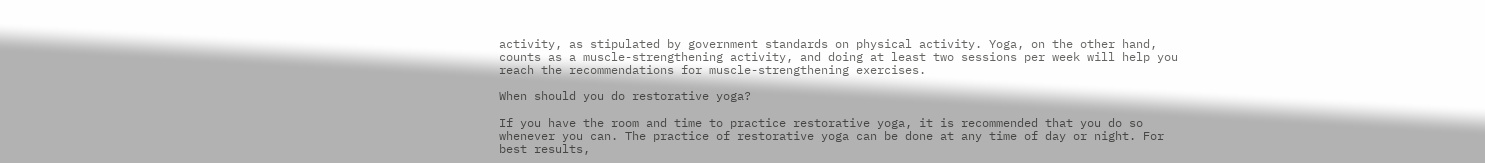activity, as stipulated by government standards on physical activity. Yoga, on the other hand, counts as a muscle-strengthening activity, and doing at least two sessions per week will help you reach the recommendations for muscle-strengthening exercises.

When should you do restorative yoga?

If you have the room and time to practice restorative yoga, it is recommended that you do so whenever you can. The practice of restorative yoga can be done at any time of day or night. For best results,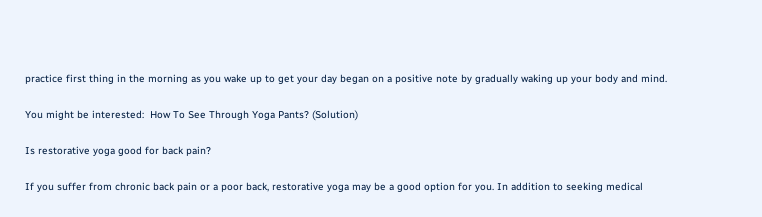practice first thing in the morning as you wake up to get your day began on a positive note by gradually waking up your body and mind.

You might be interested:  How To See Through Yoga Pants? (Solution)

Is restorative yoga good for back pain?

If you suffer from chronic back pain or a poor back, restorative yoga may be a good option for you. In addition to seeking medical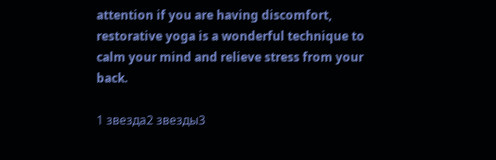attention if you are having discomfort, restorative yoga is a wonderful technique to calm your mind and relieve stress from your back.

1 звезда2 звезды3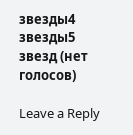звезды4 звезды5 звезд (нет голосов)

Leave a Reply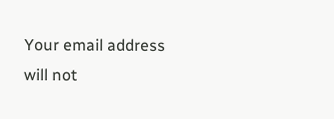Your email address will not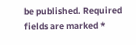be published. Required fields are marked *